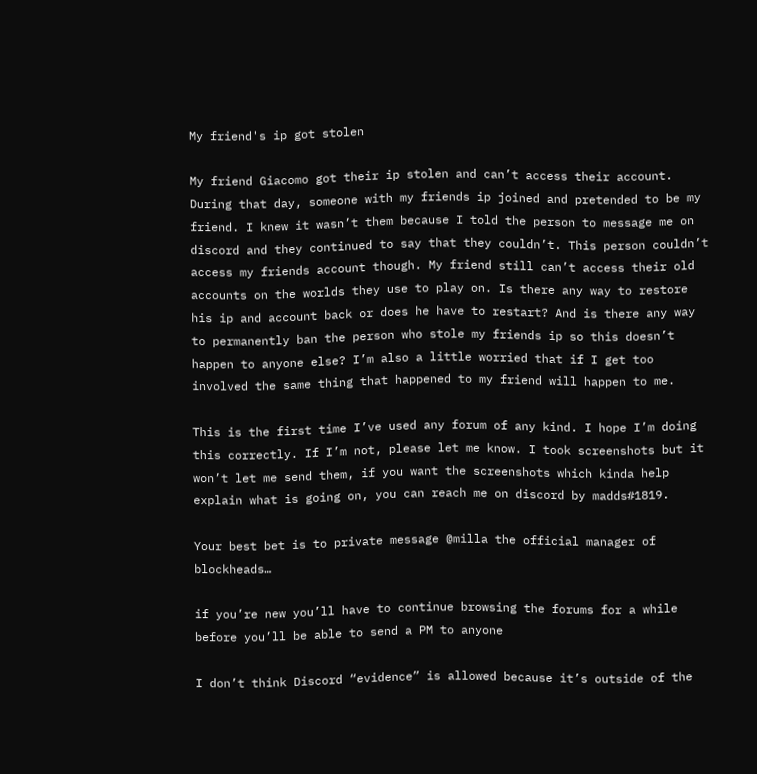My friend's ip got stolen

My friend Giacomo got their ip stolen and can’t access their account. During that day, someone with my friends ip joined and pretended to be my friend. I knew it wasn’t them because I told the person to message me on discord and they continued to say that they couldn’t. This person couldn’t access my friends account though. My friend still can’t access their old accounts on the worlds they use to play on. Is there any way to restore his ip and account back or does he have to restart? And is there any way to permanently ban the person who stole my friends ip so this doesn’t happen to anyone else? I’m also a little worried that if I get too involved the same thing that happened to my friend will happen to me.

This is the first time I’ve used any forum of any kind. I hope I’m doing this correctly. If I’m not, please let me know. I took screenshots but it won’t let me send them, if you want the screenshots which kinda help explain what is going on, you can reach me on discord by madds#1819.

Your best bet is to private message @milla the official manager of blockheads…

if you’re new you’ll have to continue browsing the forums for a while before you’ll be able to send a PM to anyone

I don’t think Discord “evidence” is allowed because it’s outside of the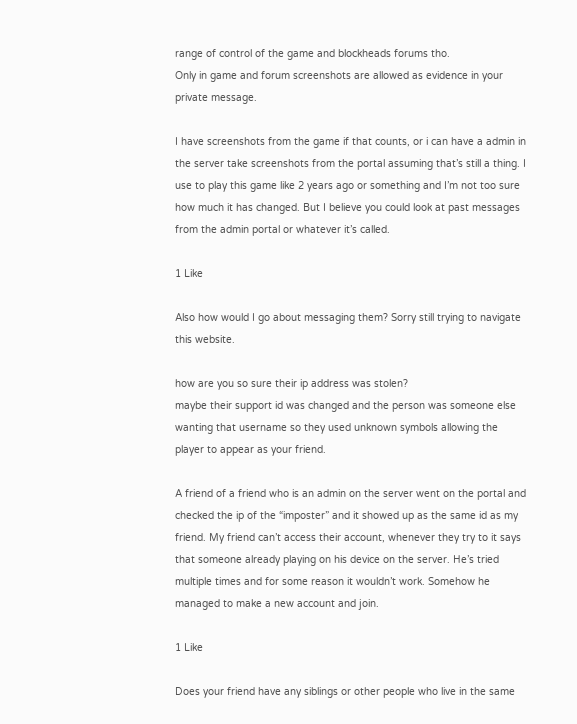range of control of the game and blockheads forums tho.
Only in game and forum screenshots are allowed as evidence in your private message.

I have screenshots from the game if that counts, or i can have a admin in the server take screenshots from the portal assuming that’s still a thing. I use to play this game like 2 years ago or something and I’m not too sure how much it has changed. But I believe you could look at past messages from the admin portal or whatever it’s called.

1 Like

Also how would I go about messaging them? Sorry still trying to navigate this website.

how are you so sure their ip address was stolen?
maybe their support id was changed and the person was someone else wanting that username so they used unknown symbols allowing the player to appear as your friend.

A friend of a friend who is an admin on the server went on the portal and checked the ip of the “imposter” and it showed up as the same id as my friend. My friend can’t access their account, whenever they try to it says that someone already playing on his device on the server. He’s tried multiple times and for some reason it wouldn’t work. Somehow he managed to make a new account and join.

1 Like

Does your friend have any siblings or other people who live in the same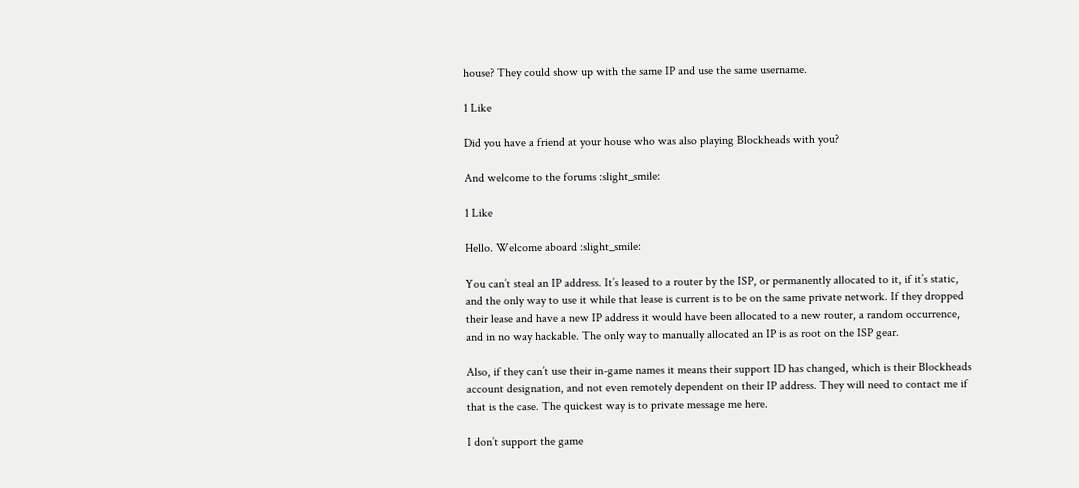house? They could show up with the same IP and use the same username.

1 Like

Did you have a friend at your house who was also playing Blockheads with you?

And welcome to the forums :slight_smile:

1 Like

Hello. Welcome aboard :slight_smile:

You can’t steal an IP address. It’s leased to a router by the ISP, or permanently allocated to it, if it’s static, and the only way to use it while that lease is current is to be on the same private network. If they dropped their lease and have a new IP address it would have been allocated to a new router, a random occurrence, and in no way hackable. The only way to manually allocated an IP is as root on the ISP gear.

Also, if they can’t use their in-game names it means their support ID has changed, which is their Blockheads account designation, and not even remotely dependent on their IP address. They will need to contact me if that is the case. The quickest way is to private message me here.

I don’t support the game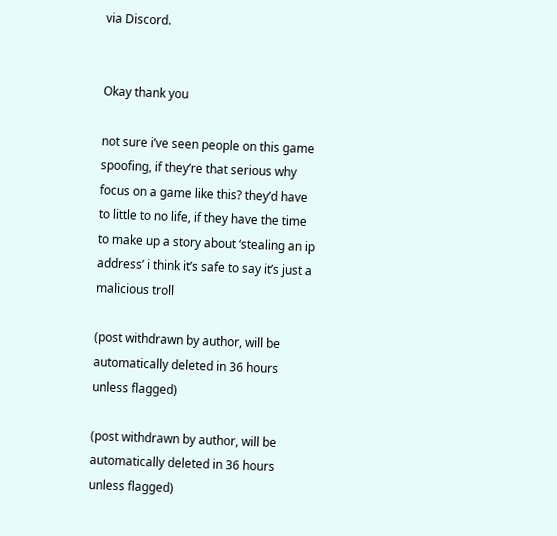via Discord.


Okay thank you

not sure i’ve seen people on this game spoofing, if they’re that serious why focus on a game like this? they’d have to little to no life, if they have the time to make up a story about ‘stealing an ip address’ i think it’s safe to say it’s just a malicious troll

(post withdrawn by author, will be automatically deleted in 36 hours unless flagged)

(post withdrawn by author, will be automatically deleted in 36 hours unless flagged)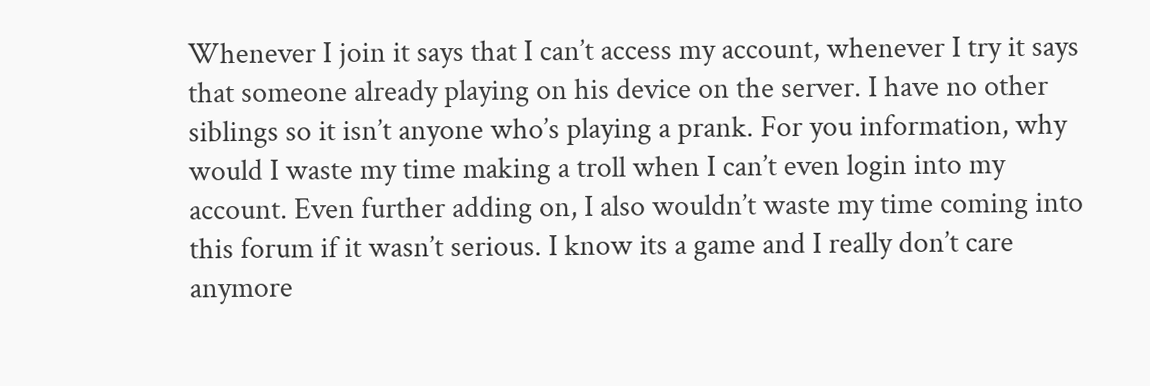Whenever I join it says that I can’t access my account, whenever I try it says that someone already playing on his device on the server. I have no other siblings so it isn’t anyone who’s playing a prank. For you information, why would I waste my time making a troll when I can’t even login into my account. Even further adding on, I also wouldn’t waste my time coming into this forum if it wasn’t serious. I know its a game and I really don’t care anymore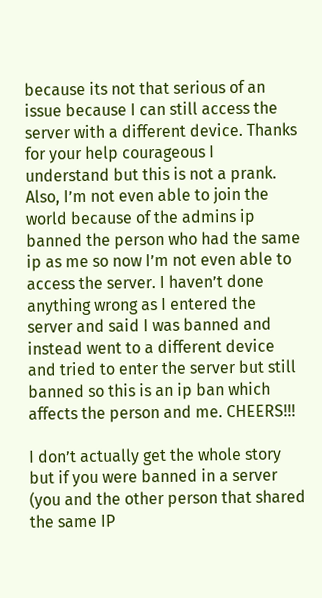because its not that serious of an issue because I can still access the server with a different device. Thanks for your help courageous I understand but this is not a prank. Also, I’m not even able to join the world because of the admins ip banned the person who had the same ip as me so now I’m not even able to access the server. I haven’t done anything wrong as I entered the server and said I was banned and instead went to a different device and tried to enter the server but still banned so this is an ip ban which affects the person and me. CHEERS!!!

I don’t actually get the whole story but if you were banned in a server (you and the other person that shared the same IP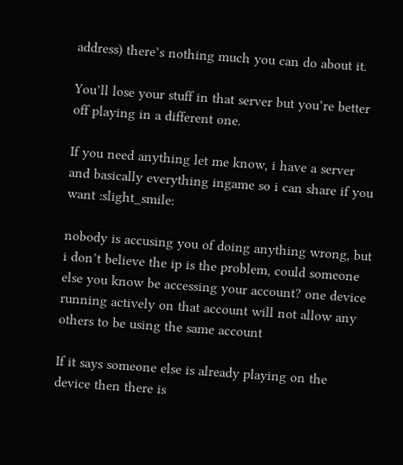address) there’s nothing much you can do about it.

You’ll lose your stuff in that server but you’re better off playing in a different one.

If you need anything let me know, i have a server and basically everything ingame so i can share if you want :slight_smile:

nobody is accusing you of doing anything wrong, but i don’t believe the ip is the problem, could someone else you know be accessing your account? one device running actively on that account will not allow any others to be using the same account

If it says someone else is already playing on the device then there is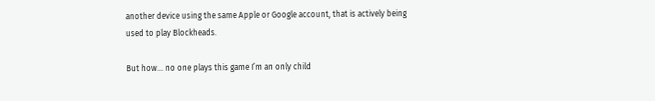another device using the same Apple or Google account, that is actively being used to play Blockheads.

But how… no one plays this game I’m an only child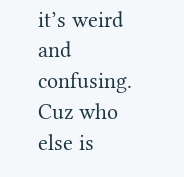it’s weird and confusing. Cuz who else is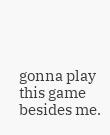gonna play this game besides me.